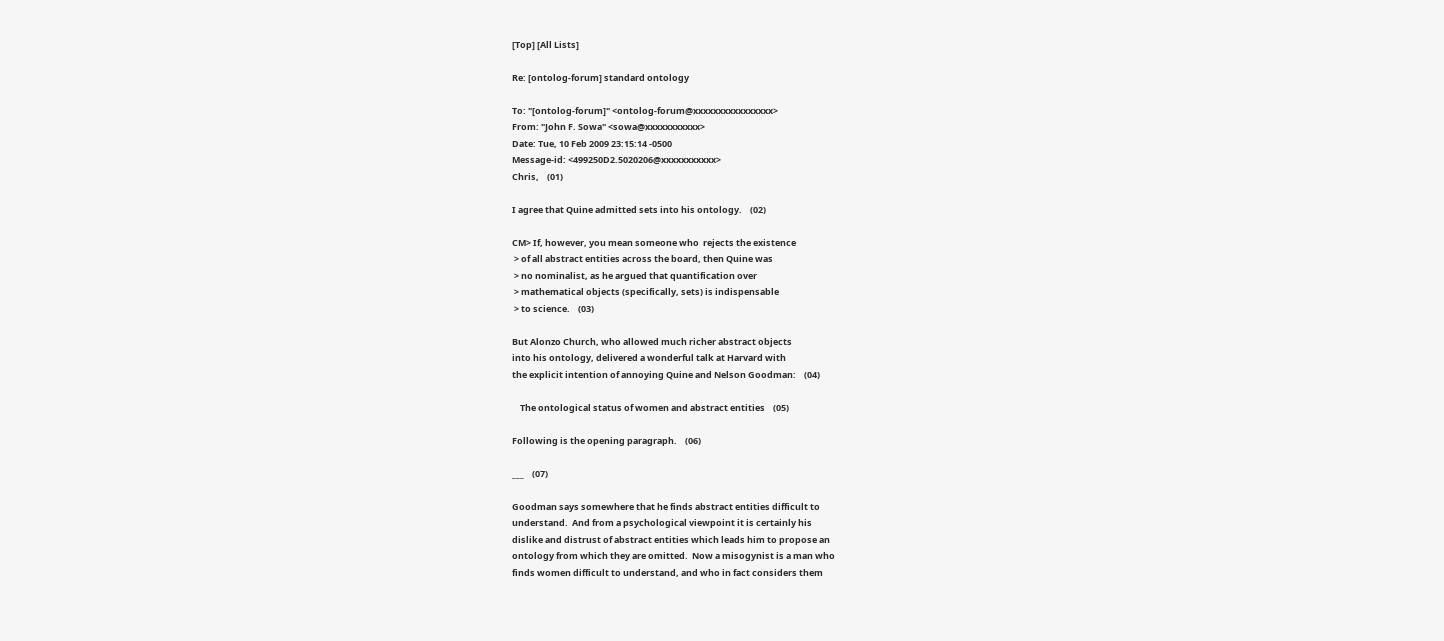[Top] [All Lists]

Re: [ontolog-forum] standard ontology

To: "[ontolog-forum]" <ontolog-forum@xxxxxxxxxxxxxxxx>
From: "John F. Sowa" <sowa@xxxxxxxxxxx>
Date: Tue, 10 Feb 2009 23:15:14 -0500
Message-id: <499250D2.5020206@xxxxxxxxxxx>
Chris,    (01)

I agree that Quine admitted sets into his ontology.    (02)

CM> If, however, you mean someone who  rejects the existence
 > of all abstract entities across the board, then Quine was
 > no nominalist, as he argued that quantification over
 > mathematical objects (specifically, sets) is indispensable
 > to science.    (03)

But Alonzo Church, who allowed much richer abstract objects
into his ontology, delivered a wonderful talk at Harvard with
the explicit intention of annoying Quine and Nelson Goodman:    (04)

    The ontological status of women and abstract entities    (05)

Following is the opening paragraph.    (06)

___    (07)

Goodman says somewhere that he finds abstract entities difficult to
understand.  And from a psychological viewpoint it is certainly his
dislike and distrust of abstract entities which leads him to propose an
ontology from which they are omitted.  Now a misogynist is a man who
finds women difficult to understand, and who in fact considers them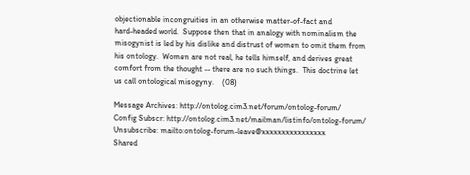objectionable incongruities in an otherwise matter-of-fact and
hard-headed world.  Suppose then that in analogy with nominalism the
misogynist is led by his dislike and distrust of women to omit them from
his ontology.  Women are not real, he tells himself, and derives great
comfort from the thought -- there are no such things.  This doctrine let
us call ontological misogyny.    (08)

Message Archives: http://ontolog.cim3.net/forum/ontolog-forum/
Config Subscr: http://ontolog.cim3.net/mailman/listinfo/ontolog-forum/
Unsubscribe: mailto:ontolog-forum-leave@xxxxxxxxxxxxxxxx
Shared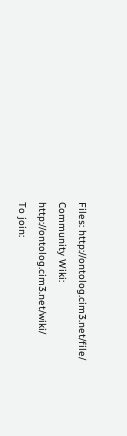Files: http://ontolog.cim3.net/file/
Community Wiki: http://ontolog.cim3.net/wiki/
To join: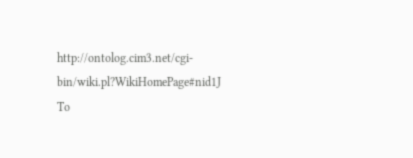http://ontolog.cim3.net/cgi-bin/wiki.pl?WikiHomePage#nid1J
To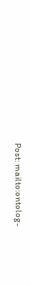Post: mailto:ontolog-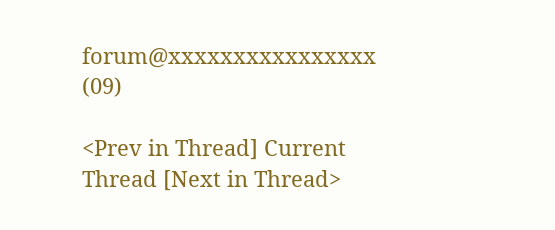forum@xxxxxxxxxxxxxxxx    (09)

<Prev in Thread] Current Thread [Next in Thread>